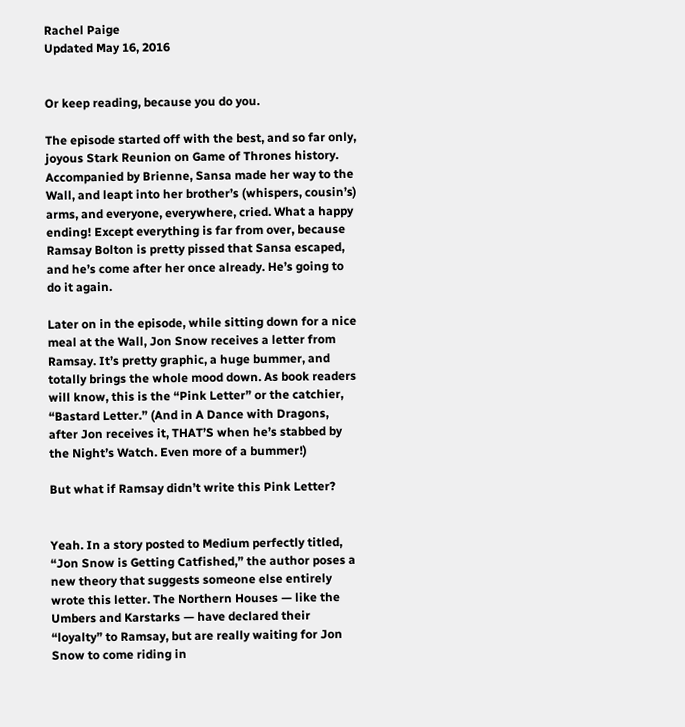Rachel Paige
Updated May 16, 2016


Or keep reading, because you do you.

The episode started off with the best, and so far only, joyous Stark Reunion on Game of Thrones history. Accompanied by Brienne, Sansa made her way to the Wall, and leapt into her brother’s (whispers, cousin’s) arms, and everyone, everywhere, cried. What a happy ending! Except everything is far from over, because Ramsay Bolton is pretty pissed that Sansa escaped, and he’s come after her once already. He’s going to do it again.

Later on in the episode, while sitting down for a nice meal at the Wall, Jon Snow receives a letter from Ramsay. It’s pretty graphic, a huge bummer, and totally brings the whole mood down. As book readers will know, this is the “Pink Letter” or the catchier, “Bastard Letter.” (And in A Dance with Dragons, after Jon receives it, THAT’S when he’s stabbed by the Night’s Watch. Even more of a bummer!)

But what if Ramsay didn’t write this Pink Letter?


Yeah. In a story posted to Medium perfectly titled, “Jon Snow is Getting Catfished,” the author poses a new theory that suggests someone else entirely wrote this letter. The Northern Houses — like the Umbers and Karstarks — have declared their “loyalty” to Ramsay, but are really waiting for Jon Snow to come riding in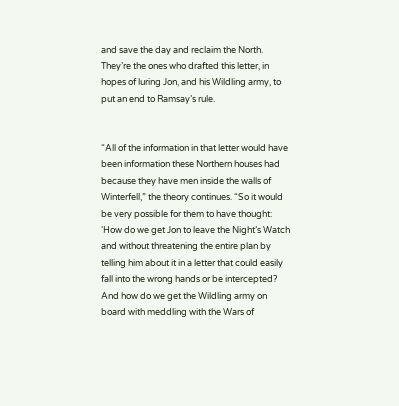and save the day and reclaim the North. They’re the ones who drafted this letter, in hopes of luring Jon, and his Wildling army, to put an end to Ramsay’s rule.


“All of the information in that letter would have been information these Northern houses had because they have men inside the walls of Winterfell,” the theory continues. “So it would be very possible for them to have thought: ‘How do we get Jon to leave the Night’s Watch and without threatening the entire plan by telling him about it in a letter that could easily fall into the wrong hands or be intercepted? And how do we get the Wildling army on board with meddling with the Wars of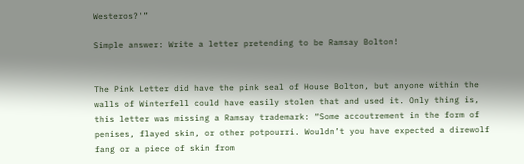Westeros?'”

Simple answer: Write a letter pretending to be Ramsay Bolton!


The Pink Letter did have the pink seal of House Bolton, but anyone within the walls of Winterfell could have easily stolen that and used it. Only thing is, this letter was missing a Ramsay trademark: “Some accoutrement in the form of penises, flayed skin, or other potpourri. Wouldn’t you have expected a direwolf fang or a piece of skin from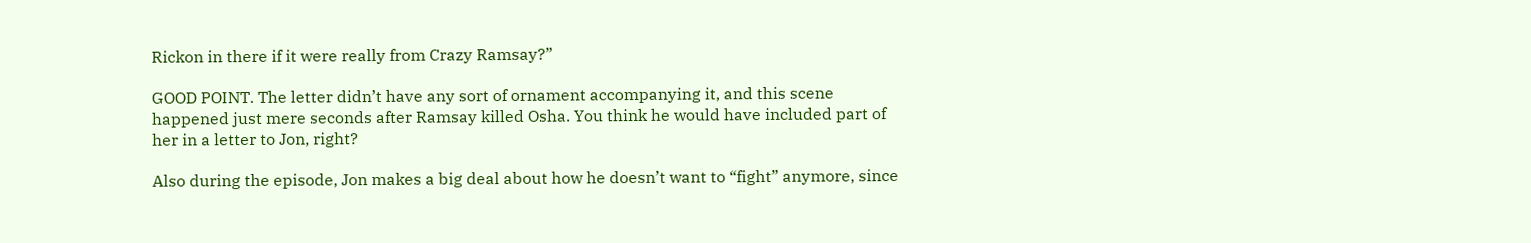Rickon in there if it were really from Crazy Ramsay?”

GOOD POINT. The letter didn’t have any sort of ornament accompanying it, and this scene happened just mere seconds after Ramsay killed Osha. You think he would have included part of her in a letter to Jon, right?

Also during the episode, Jon makes a big deal about how he doesn’t want to “fight” anymore, since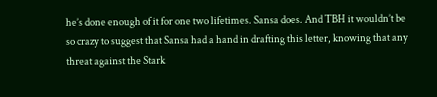he’s done enough of it for one two lifetimes. Sansa does. And TBH it wouldn’t be so crazy to suggest that Sansa had a hand in drafting this letter, knowing that any threat against the Stark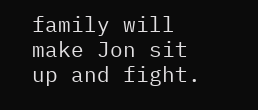family will make Jon sit up and fight.